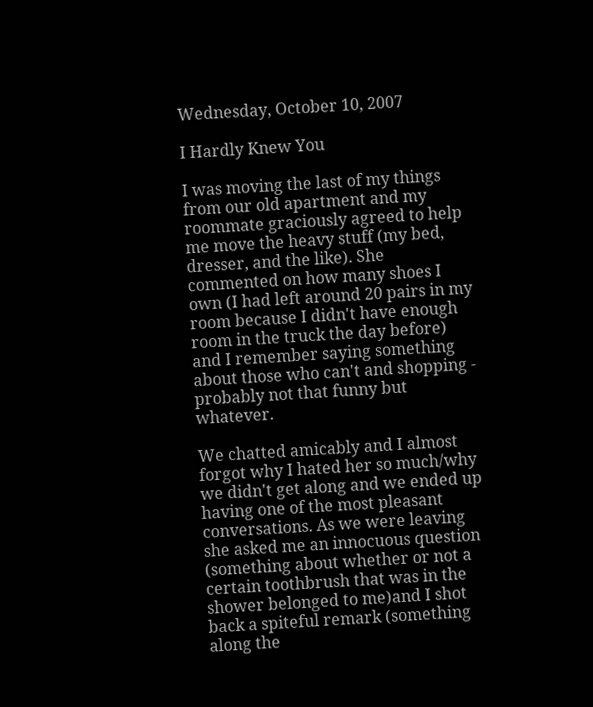Wednesday, October 10, 2007

I Hardly Knew You

I was moving the last of my things from our old apartment and my roommate graciously agreed to help me move the heavy stuff (my bed, dresser, and the like). She commented on how many shoes I own (I had left around 20 pairs in my room because I didn't have enough room in the truck the day before) and I remember saying something about those who can't and shopping - probably not that funny but whatever.

We chatted amicably and I almost forgot why I hated her so much/why we didn't get along and we ended up having one of the most pleasant conversations. As we were leaving she asked me an innocuous question (something about whether or not a certain toothbrush that was in the shower belonged to me)and I shot back a spiteful remark (something along the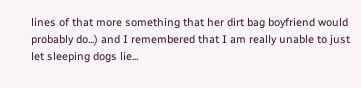lines of that more something that her dirt bag boyfriend would probably do...) and I remembered that I am really unable to just let sleeping dogs lie...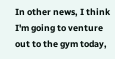In other news, I think I'm going to venture out to the gym today,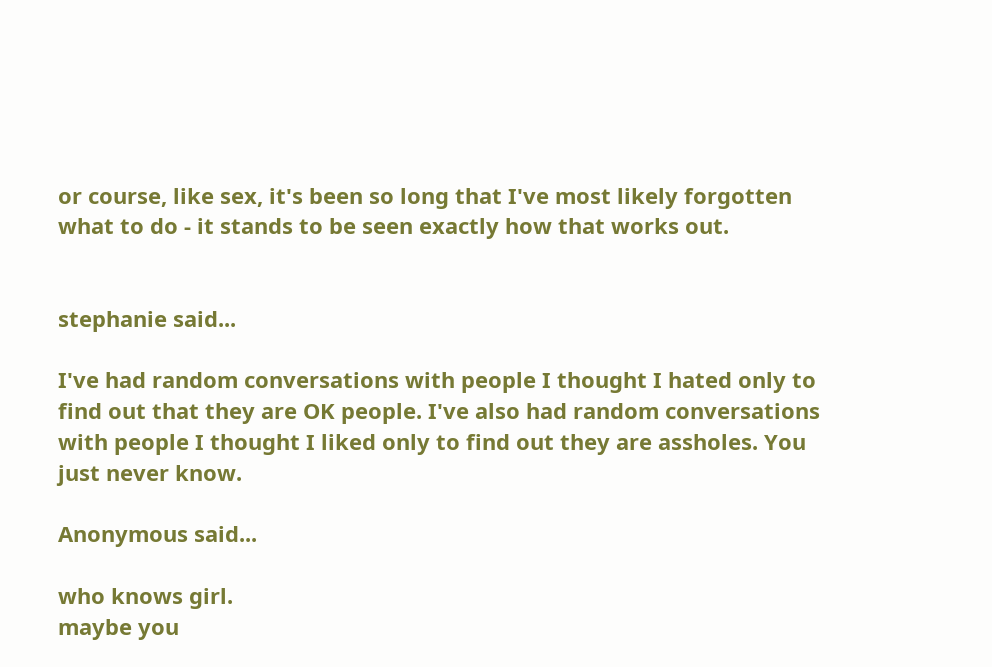or course, like sex, it's been so long that I've most likely forgotten what to do - it stands to be seen exactly how that works out.


stephanie said...

I've had random conversations with people I thought I hated only to find out that they are OK people. I've also had random conversations with people I thought I liked only to find out they are assholes. You just never know.

Anonymous said...

who knows girl.
maybe you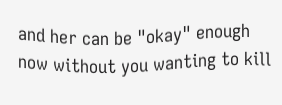and her can be "okay" enough now without you wanting to kill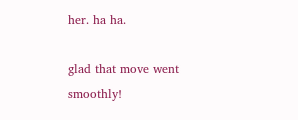her. ha ha.

glad that move went smoothly!